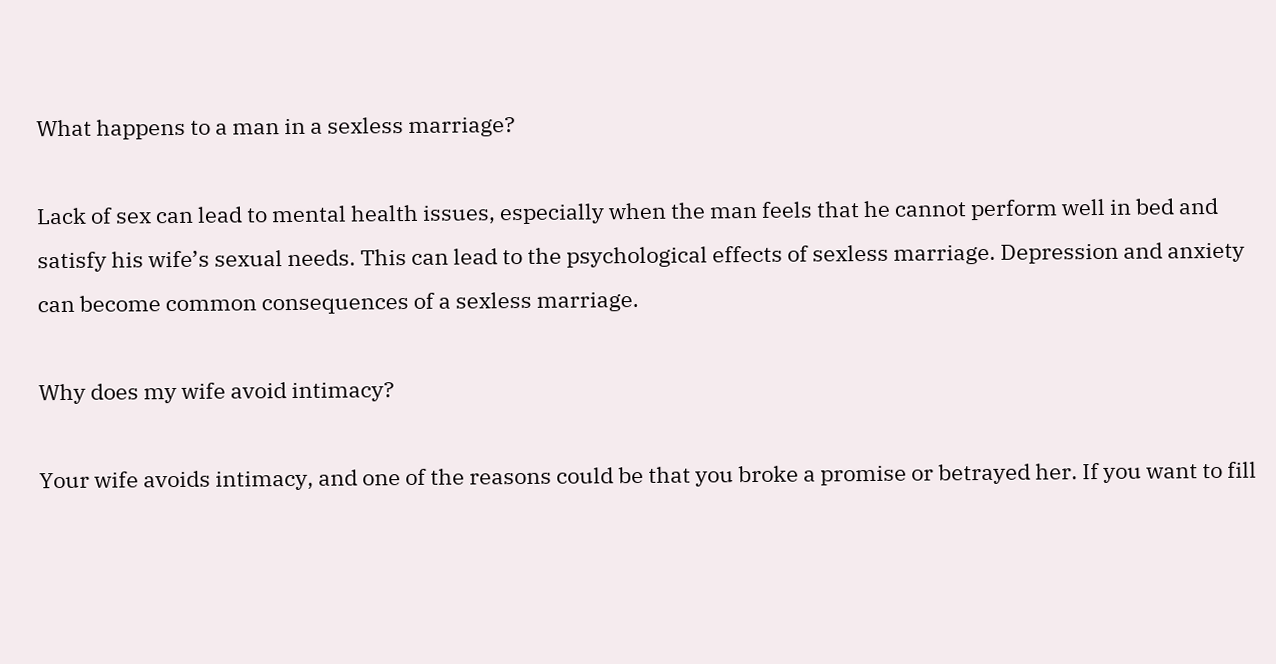What happens to a man in a sexless marriage?

Lack of sex can lead to mental health issues, especially when the man feels that he cannot perform well in bed and satisfy his wife’s sexual needs. This can lead to the psychological effects of sexless marriage. Depression and anxiety can become common consequences of a sexless marriage.

Why does my wife avoid intimacy?

Your wife avoids intimacy, and one of the reasons could be that you broke a promise or betrayed her. If you want to fill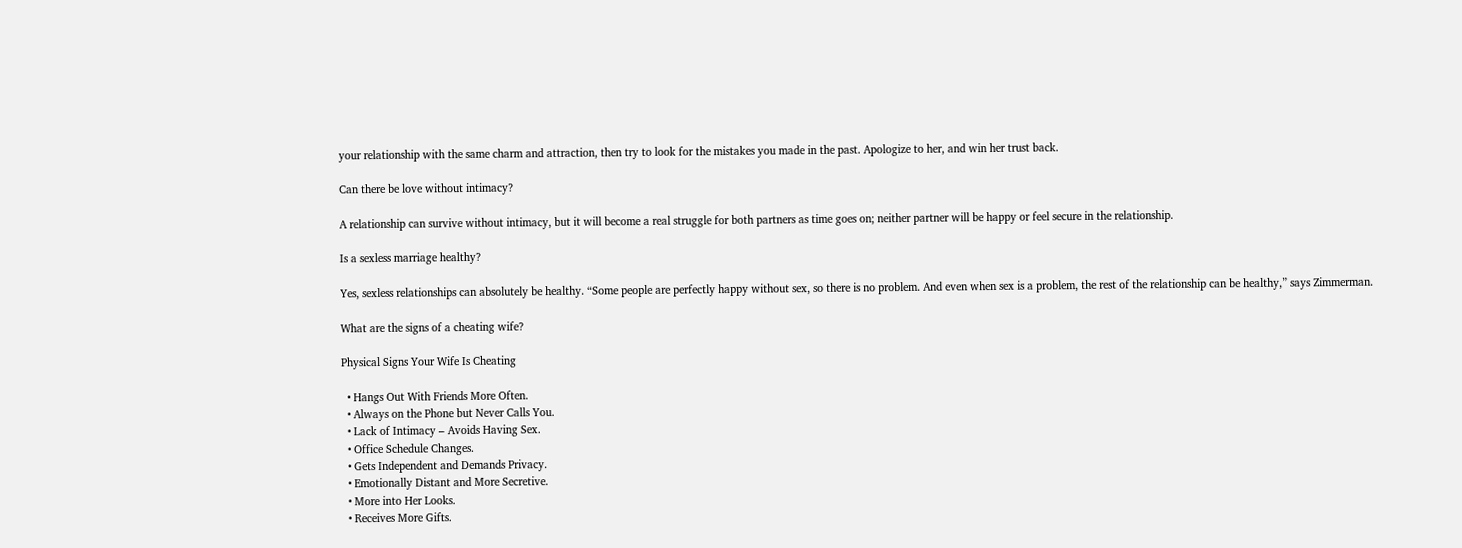your relationship with the same charm and attraction, then try to look for the mistakes you made in the past. Apologize to her, and win her trust back.

Can there be love without intimacy?

A relationship can survive without intimacy, but it will become a real struggle for both partners as time goes on; neither partner will be happy or feel secure in the relationship.

Is a sexless marriage healthy?

Yes, sexless relationships can absolutely be healthy. “Some people are perfectly happy without sex, so there is no problem. And even when sex is a problem, the rest of the relationship can be healthy,” says Zimmerman.

What are the signs of a cheating wife?

Physical Signs Your Wife Is Cheating

  • Hangs Out With Friends More Often.
  • Always on the Phone but Never Calls You.
  • Lack of Intimacy – Avoids Having Sex.
  • Office Schedule Changes.
  • Gets Independent and Demands Privacy.
  • Emotionally Distant and More Secretive.
  • More into Her Looks.
  • Receives More Gifts.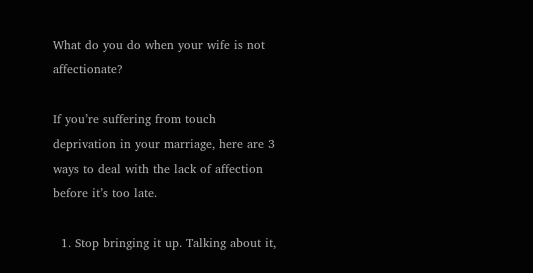What do you do when your wife is not affectionate?

If you’re suffering from touch deprivation in your marriage, here are 3 ways to deal with the lack of affection before it’s too late.

  1. Stop bringing it up. Talking about it,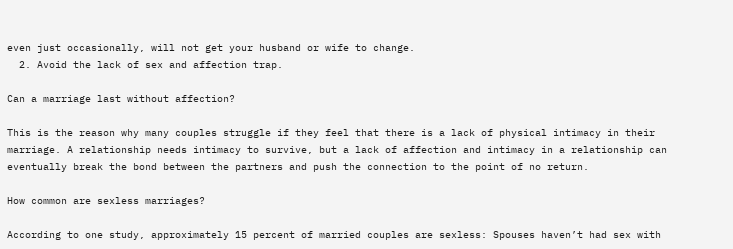even just occasionally, will not get your husband or wife to change.
  2. Avoid the lack of sex and affection trap.

Can a marriage last without affection?

This is the reason why many couples struggle if they feel that there is a lack of physical intimacy in their marriage. A relationship needs intimacy to survive, but a lack of affection and intimacy in a relationship can eventually break the bond between the partners and push the connection to the point of no return.

How common are sexless marriages?

According to one study, approximately 15 percent of married couples are sexless: Spouses haven’t had sex with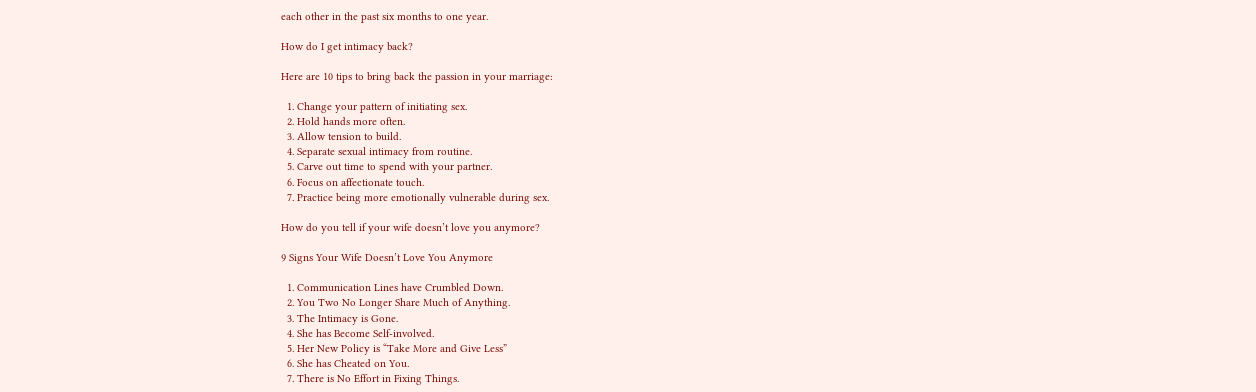each other in the past six months to one year.

How do I get intimacy back?

Here are 10 tips to bring back the passion in your marriage:

  1. Change your pattern of initiating sex.
  2. Hold hands more often.
  3. Allow tension to build.
  4. Separate sexual intimacy from routine.
  5. Carve out time to spend with your partner.
  6. Focus on affectionate touch.
  7. Practice being more emotionally vulnerable during sex.

How do you tell if your wife doesn’t love you anymore?

9 Signs Your Wife Doesn’t Love You Anymore

  1. Communication Lines have Crumbled Down.
  2. You Two No Longer Share Much of Anything.
  3. The Intimacy is Gone.
  4. She has Become Self-involved.
  5. Her New Policy is “Take More and Give Less”
  6. She has Cheated on You.
  7. There is No Effort in Fixing Things.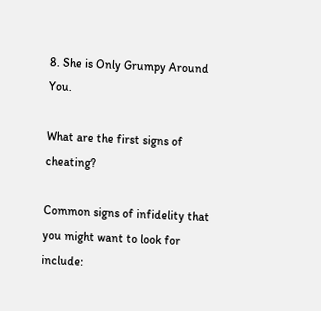8. She is Only Grumpy Around You.

What are the first signs of cheating?

Common signs of infidelity that you might want to look for include: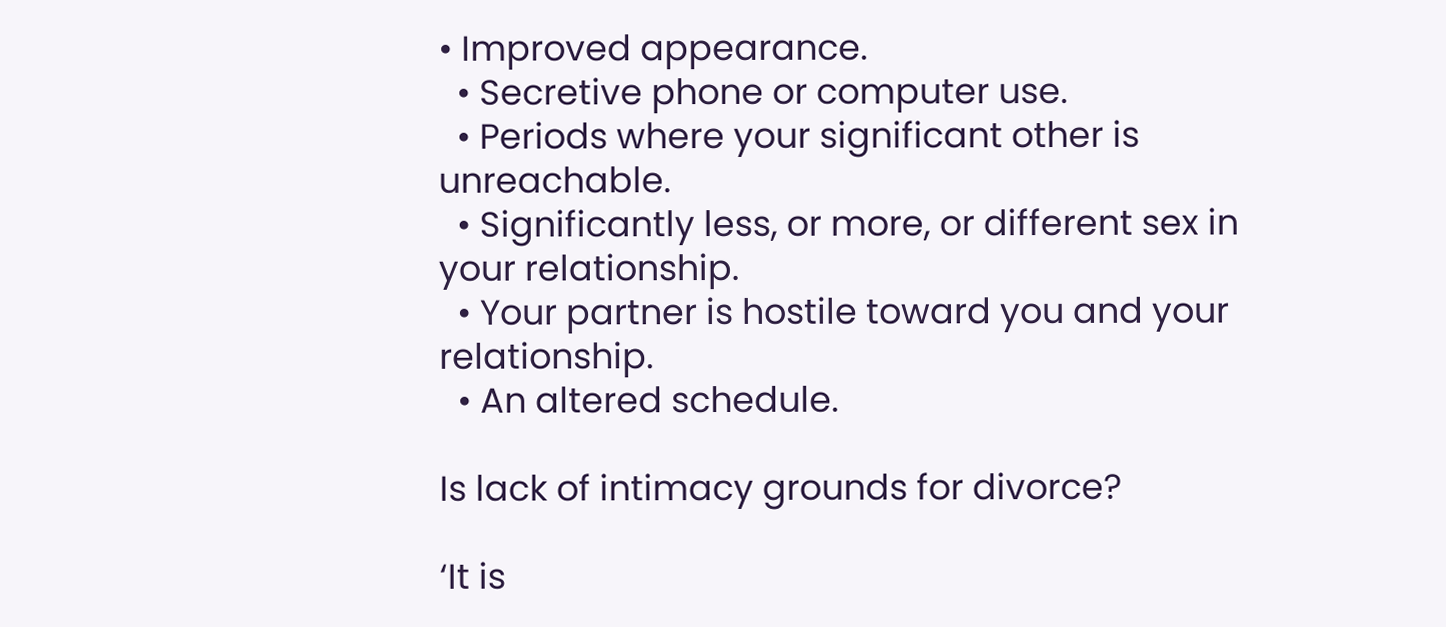• Improved appearance.
  • Secretive phone or computer use.
  • Periods where your significant other is unreachable.
  • Significantly less, or more, or different sex in your relationship.
  • Your partner is hostile toward you and your relationship.
  • An altered schedule.

Is lack of intimacy grounds for divorce?

‘It is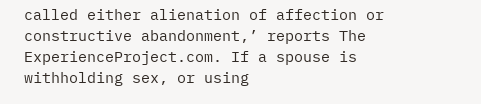called either alienation of affection or constructive abandonment,’ reports The ExperienceProject.com. If a spouse is withholding sex, or using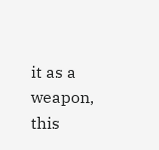it as a weapon, this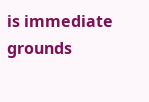is immediate grounds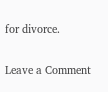for divorce.

Leave a Comment